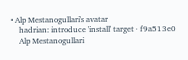• Alp Mestanogullari's avatar
    hadrian: introduce 'install' target · f9a513e0
    Alp Mestanogullari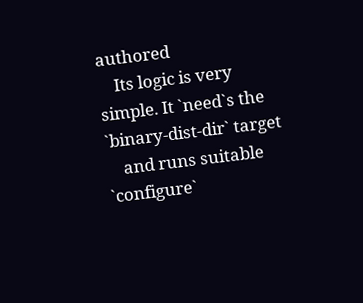authored
    Its logic is very simple. It `need`s the `binary-dist-dir` target
    and runs suitable `configure`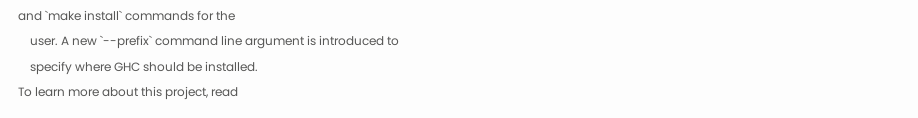and `make install` commands for the
    user. A new `--prefix` command line argument is introduced to
    specify where GHC should be installed.
To learn more about this project, read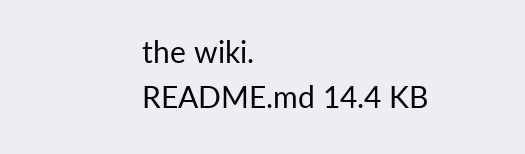the wiki.
README.md 14.4 KB